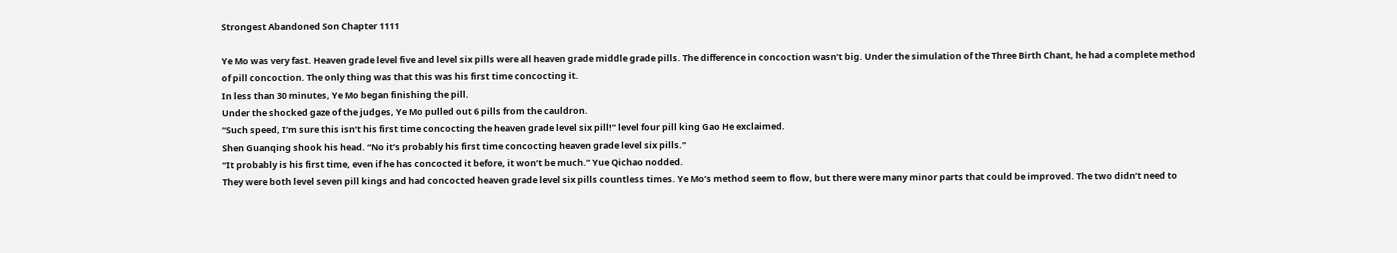Strongest Abandoned Son Chapter 1111

Ye Mo was very fast. Heaven grade level five and level six pills were all heaven grade middle grade pills. The difference in concoction wasn’t big. Under the simulation of the Three Birth Chant, he had a complete method of pill concoction. The only thing was that this was his first time concocting it.
In less than 30 minutes, Ye Mo began finishing the pill.
Under the shocked gaze of the judges, Ye Mo pulled out 6 pills from the cauldron.
“Such speed, I’m sure this isn’t his first time concocting the heaven grade level six pill!” level four pill king Gao He exclaimed.
Shen Guanqing shook his head. “No it’s probably his first time concocting heaven grade level six pills.”
“It probably is his first time, even if he has concocted it before, it won’t be much.” Yue Qichao nodded.
They were both level seven pill kings and had concocted heaven grade level six pills countless times. Ye Mo’s method seem to flow, but there were many minor parts that could be improved. The two didn’t need to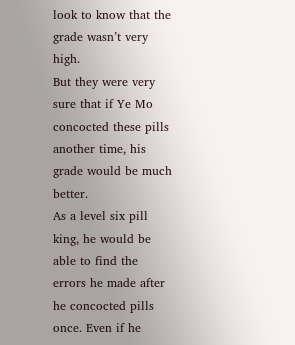look to know that the grade wasn’t very high.
But they were very sure that if Ye Mo concocted these pills another time, his grade would be much better.
As a level six pill king, he would be able to find the errors he made after he concocted pills once. Even if he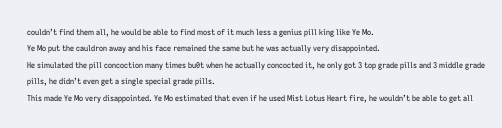couldn’t find them all, he would be able to find most of it much less a genius pill king like Ye Mo.
Ye Mo put the cauldron away and his face remained the same but he was actually very disappointed.
He simulated the pill concoction many times bu0t when he actually concocted it, he only got 3 top grade pills and 3 middle grade pills, he didn’t even get a single special grade pills.
This made Ye Mo very disappointed. Ye Mo estimated that even if he used Mist Lotus Heart fire, he wouldn’t be able to get all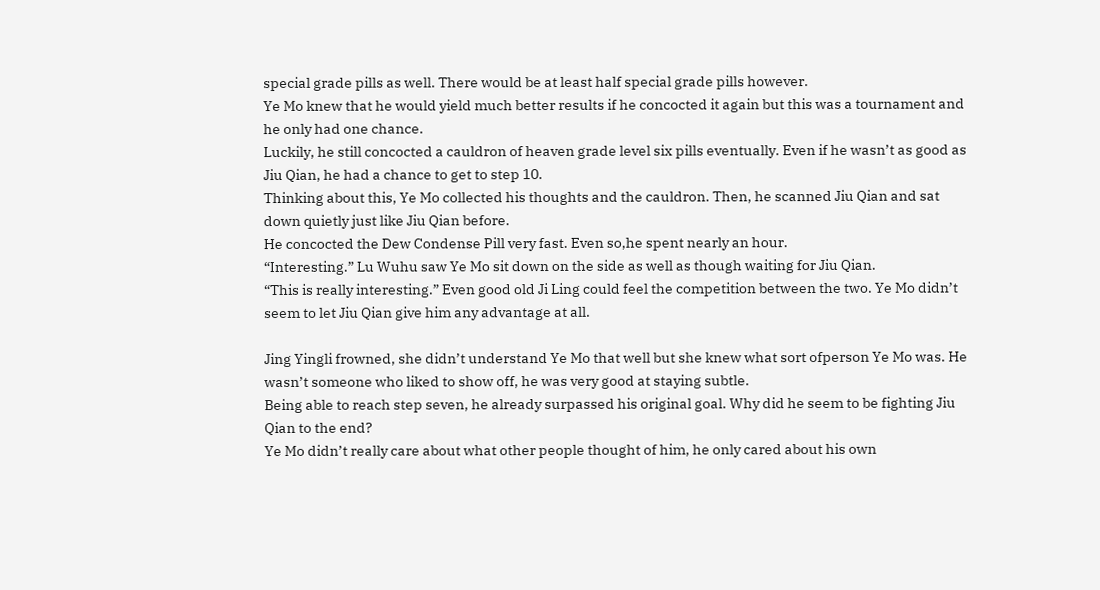special grade pills as well. There would be at least half special grade pills however.
Ye Mo knew that he would yield much better results if he concocted it again but this was a tournament and he only had one chance.
Luckily, he still concocted a cauldron of heaven grade level six pills eventually. Even if he wasn’t as good as Jiu Qian, he had a chance to get to step 10.
Thinking about this, Ye Mo collected his thoughts and the cauldron. Then, he scanned Jiu Qian and sat down quietly just like Jiu Qian before.
He concocted the Dew Condense Pill very fast. Even so,he spent nearly an hour.
“Interesting.” Lu Wuhu saw Ye Mo sit down on the side as well as though waiting for Jiu Qian.
“This is really interesting.” Even good old Ji Ling could feel the competition between the two. Ye Mo didn’t seem to let Jiu Qian give him any advantage at all.

Jing Yingli frowned, she didn’t understand Ye Mo that well but she knew what sort ofperson Ye Mo was. He wasn’t someone who liked to show off, he was very good at staying subtle.
Being able to reach step seven, he already surpassed his original goal. Why did he seem to be fighting Jiu Qian to the end?
Ye Mo didn’t really care about what other people thought of him, he only cared about his own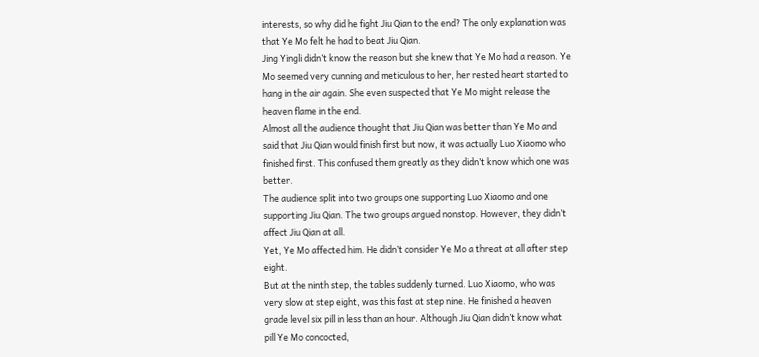interests, so why did he fight Jiu Qian to the end? The only explanation was that Ye Mo felt he had to beat Jiu Qian.
Jing Yingli didn’t know the reason but she knew that Ye Mo had a reason. Ye Mo seemed very cunning and meticulous to her, her rested heart started to hang in the air again. She even suspected that Ye Mo might release the heaven flame in the end.
Almost all the audience thought that Jiu Qian was better than Ye Mo and said that Jiu Qian would finish first but now, it was actually Luo Xiaomo who finished first. This confused them greatly as they didn’t know which one was better.
The audience split into two groups one supporting Luo Xiaomo and one supporting Jiu Qian. The two groups argued nonstop. However, they didn’t affect Jiu Qian at all.
Yet, Ye Mo affected him. He didn’t consider Ye Mo a threat at all after step eight.
But at the ninth step, the tables suddenly turned. Luo Xiaomo, who was very slow at step eight, was this fast at step nine. He finished a heaven grade level six pill in less than an hour. Although Jiu Qian didn’t know what pill Ye Mo concocted,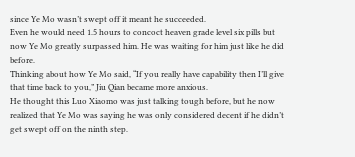since Ye Mo wasn’t swept off it meant he succeeded.
Even he would need 1.5 hours to concoct heaven grade level six pills but now Ye Mo greatly surpassed him. He was waiting for him just like he did before.
Thinking about how Ye Mo said, “If you really have capability then I’ll give that time back to you,” Jiu Qian became more anxious.
He thought this Luo Xiaomo was just talking tough before, but he now realized that Ye Mo was saying he was only considered decent if he didn’t get swept off on the ninth step.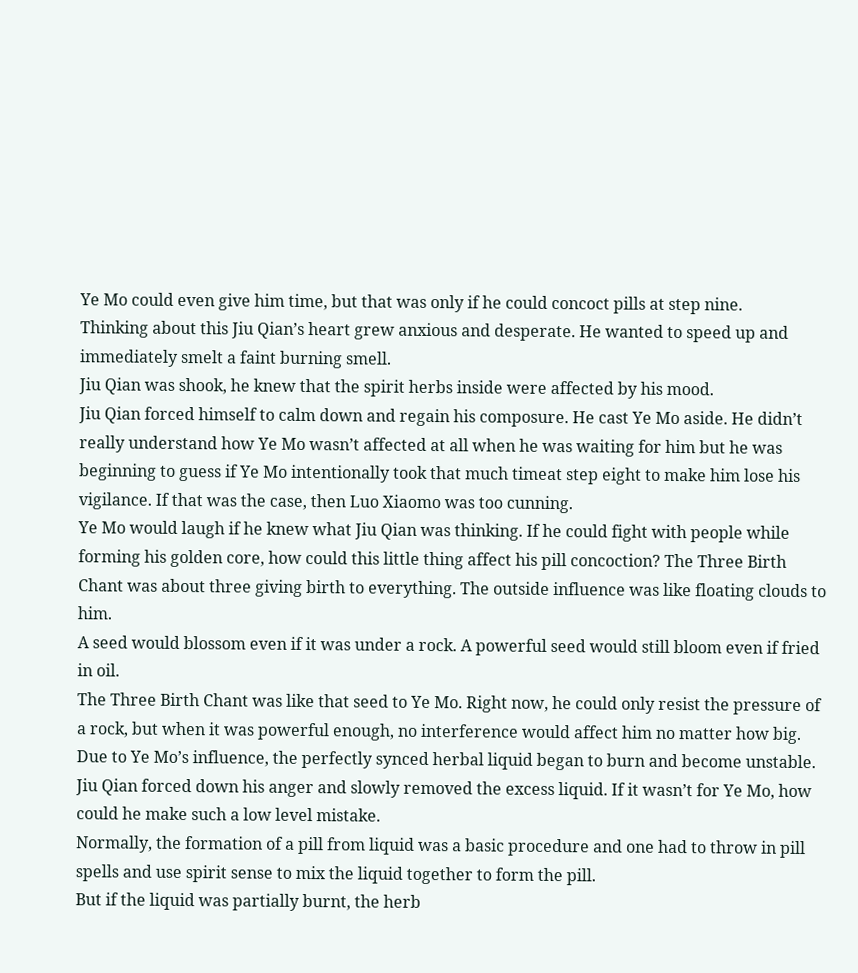Ye Mo could even give him time, but that was only if he could concoct pills at step nine.
Thinking about this Jiu Qian’s heart grew anxious and desperate. He wanted to speed up and immediately smelt a faint burning smell.
Jiu Qian was shook, he knew that the spirit herbs inside were affected by his mood.
Jiu Qian forced himself to calm down and regain his composure. He cast Ye Mo aside. He didn’t really understand how Ye Mo wasn’t affected at all when he was waiting for him but he was beginning to guess if Ye Mo intentionally took that much timeat step eight to make him lose his vigilance. If that was the case, then Luo Xiaomo was too cunning.
Ye Mo would laugh if he knew what Jiu Qian was thinking. If he could fight with people while forming his golden core, how could this little thing affect his pill concoction? The Three Birth Chant was about three giving birth to everything. The outside influence was like floating clouds to him.
A seed would blossom even if it was under a rock. A powerful seed would still bloom even if fried in oil.
The Three Birth Chant was like that seed to Ye Mo. Right now, he could only resist the pressure of a rock, but when it was powerful enough, no interference would affect him no matter how big.
Due to Ye Mo’s influence, the perfectly synced herbal liquid began to burn and become unstable.
Jiu Qian forced down his anger and slowly removed the excess liquid. If it wasn’t for Ye Mo, how could he make such a low level mistake.
Normally, the formation of a pill from liquid was a basic procedure and one had to throw in pill spells and use spirit sense to mix the liquid together to form the pill.
But if the liquid was partially burnt, the herb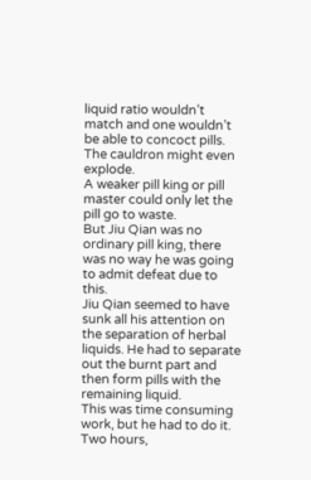liquid ratio wouldn’t match and one wouldn’t be able to concoct pills. The cauldron might even explode.
A weaker pill king or pill master could only let the pill go to waste.
But Jiu Qian was no ordinary pill king, there was no way he was going to admit defeat due to this.
Jiu Qian seemed to have sunk all his attention on the separation of herbal liquids. He had to separate out the burnt part and then form pills with the remaining liquid.
This was time consuming work, but he had to do it.
Two hours,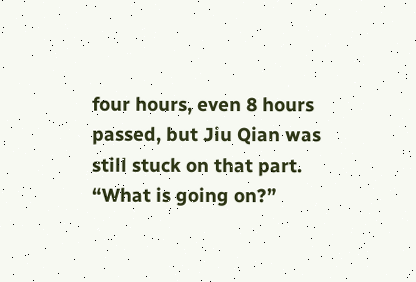four hours, even 8 hours passed, but Jiu Qian was still stuck on that part.
“What is going on?”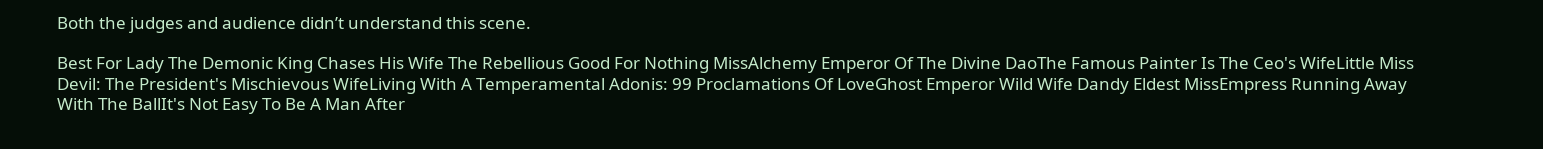Both the judges and audience didn’t understand this scene.

Best For Lady The Demonic King Chases His Wife The Rebellious Good For Nothing MissAlchemy Emperor Of The Divine DaoThe Famous Painter Is The Ceo's WifeLittle Miss Devil: The President's Mischievous WifeLiving With A Temperamental Adonis: 99 Proclamations Of LoveGhost Emperor Wild Wife Dandy Eldest MissEmpress Running Away With The BallIt's Not Easy To Be A Man After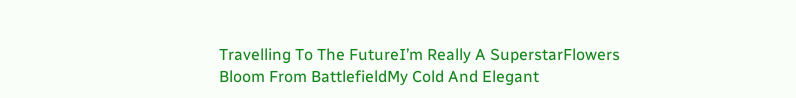Travelling To The FutureI’m Really A SuperstarFlowers Bloom From BattlefieldMy Cold And Elegant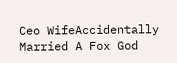Ceo WifeAccidentally Married A Fox God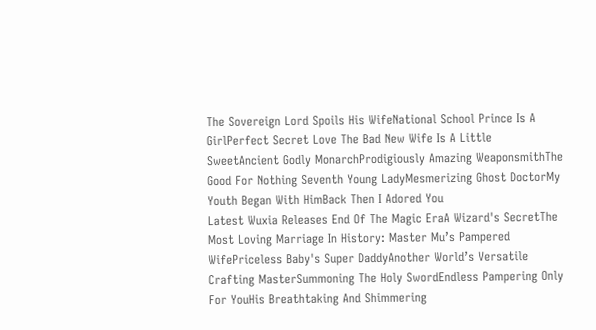The Sovereign Lord Spoils His WifeNational School Prince Is A GirlPerfect Secret Love The Bad New Wife Is A Little SweetAncient Godly MonarchProdigiously Amazing WeaponsmithThe Good For Nothing Seventh Young LadyMesmerizing Ghost DoctorMy Youth Began With HimBack Then I Adored You
Latest Wuxia Releases End Of The Magic EraA Wizard's SecretThe Most Loving Marriage In History: Master Mu’s Pampered WifePriceless Baby's Super DaddyAnother World’s Versatile Crafting MasterSummoning The Holy SwordEndless Pampering Only For YouHis Breathtaking And Shimmering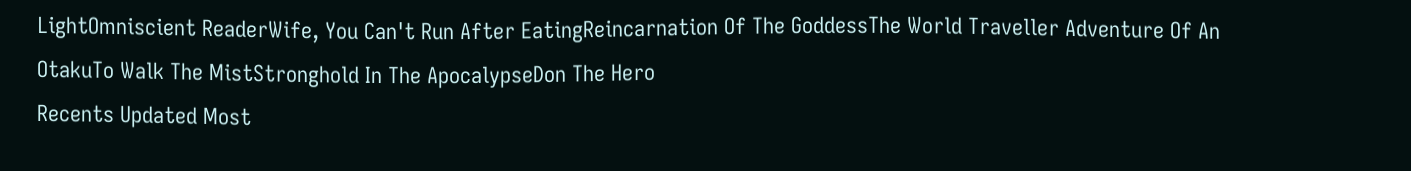LightOmniscient ReaderWife, You Can't Run After EatingReincarnation Of The GoddessThe World Traveller Adventure Of An OtakuTo Walk The MistStronghold In The ApocalypseDon The Hero
Recents Updated Most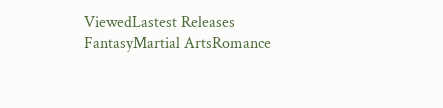ViewedLastest Releases
FantasyMartial ArtsRomance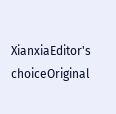XianxiaEditor's choiceOriginal